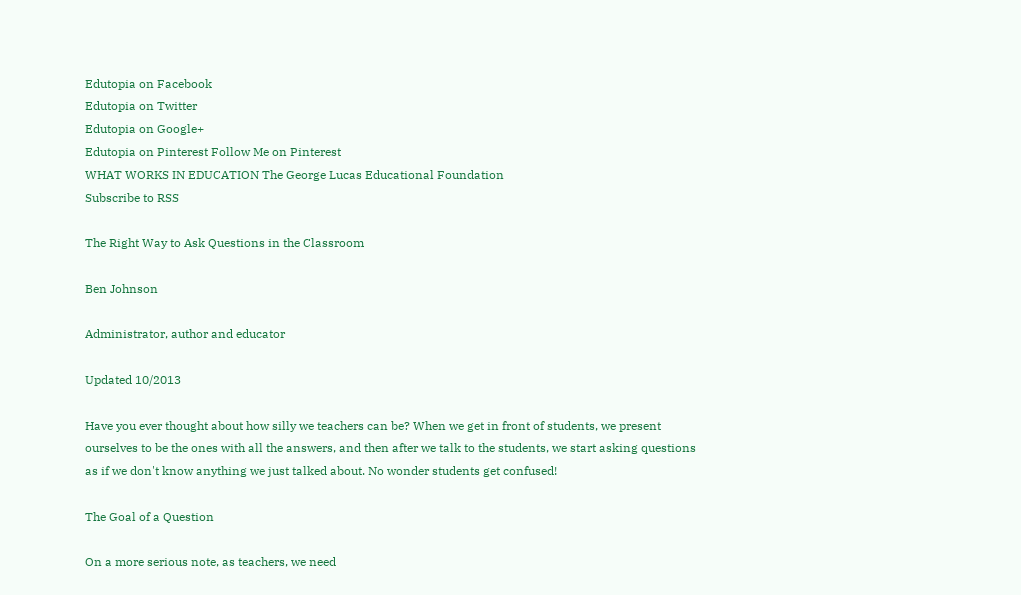Edutopia on Facebook
Edutopia on Twitter
Edutopia on Google+
Edutopia on Pinterest Follow Me on Pinterest
WHAT WORKS IN EDUCATION The George Lucas Educational Foundation
Subscribe to RSS

The Right Way to Ask Questions in the Classroom

Ben Johnson

Administrator, author and educator

Updated 10/2013

Have you ever thought about how silly we teachers can be? When we get in front of students, we present ourselves to be the ones with all the answers, and then after we talk to the students, we start asking questions as if we don't know anything we just talked about. No wonder students get confused!

The Goal of a Question

On a more serious note, as teachers, we need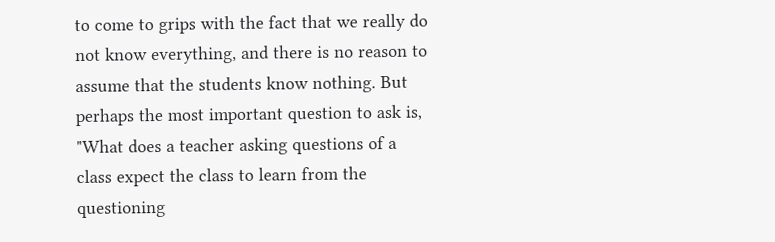to come to grips with the fact that we really do not know everything, and there is no reason to assume that the students know nothing. But perhaps the most important question to ask is, "What does a teacher asking questions of a class expect the class to learn from the questioning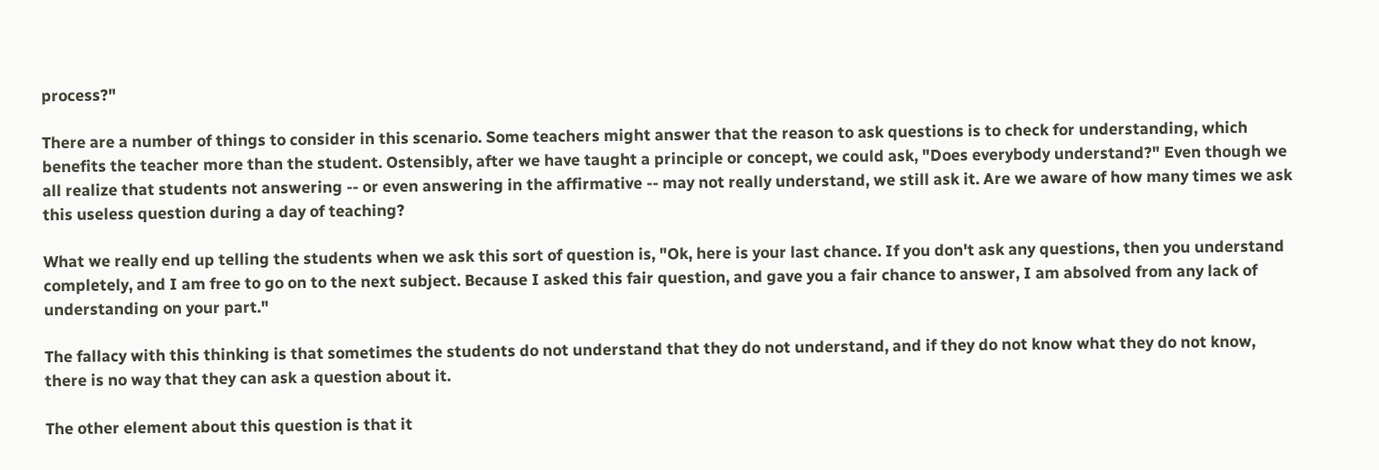process?"

There are a number of things to consider in this scenario. Some teachers might answer that the reason to ask questions is to check for understanding, which benefits the teacher more than the student. Ostensibly, after we have taught a principle or concept, we could ask, "Does everybody understand?" Even though we all realize that students not answering -- or even answering in the affirmative -- may not really understand, we still ask it. Are we aware of how many times we ask this useless question during a day of teaching?

What we really end up telling the students when we ask this sort of question is, "Ok, here is your last chance. If you don't ask any questions, then you understand completely, and I am free to go on to the next subject. Because I asked this fair question, and gave you a fair chance to answer, I am absolved from any lack of understanding on your part."

The fallacy with this thinking is that sometimes the students do not understand that they do not understand, and if they do not know what they do not know, there is no way that they can ask a question about it.

The other element about this question is that it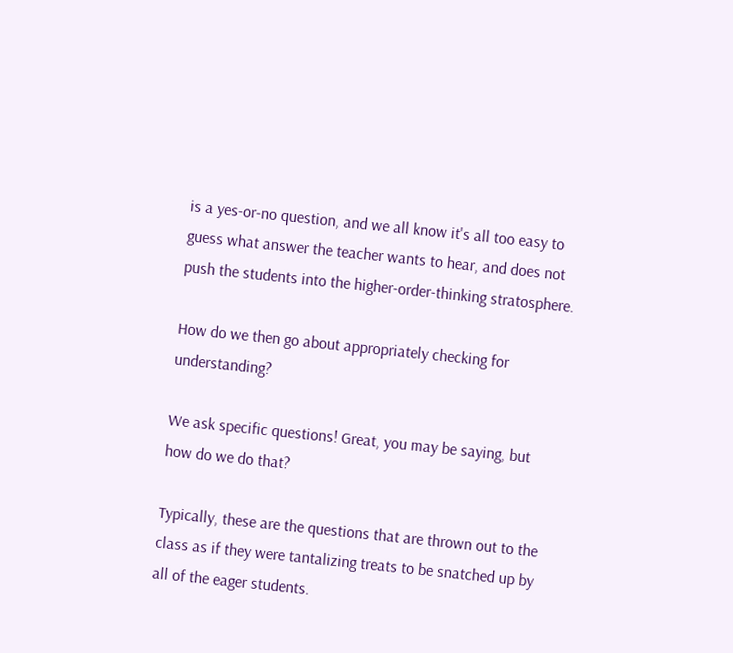is a yes-or-no question, and we all know it's all too easy to guess what answer the teacher wants to hear, and does not push the students into the higher-order-thinking stratosphere.

How do we then go about appropriately checking for understanding?

We ask specific questions! Great, you may be saying, but how do we do that?

Typically, these are the questions that are thrown out to the class as if they were tantalizing treats to be snatched up by all of the eager students.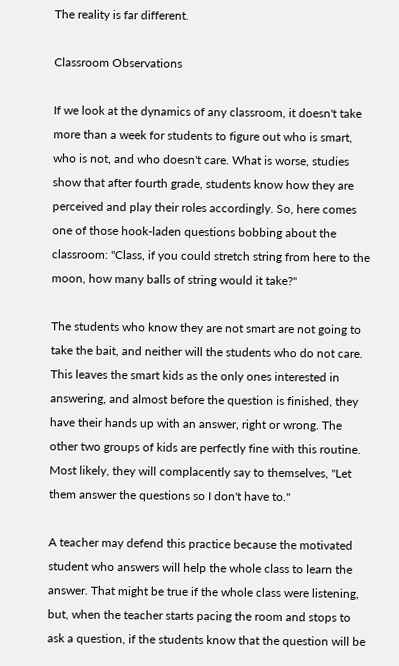The reality is far different.

Classroom Observations

If we look at the dynamics of any classroom, it doesn't take more than a week for students to figure out who is smart, who is not, and who doesn't care. What is worse, studies show that after fourth grade, students know how they are perceived and play their roles accordingly. So, here comes one of those hook-laden questions bobbing about the classroom: "Class, if you could stretch string from here to the moon, how many balls of string would it take?"

The students who know they are not smart are not going to take the bait, and neither will the students who do not care. This leaves the smart kids as the only ones interested in answering, and almost before the question is finished, they have their hands up with an answer, right or wrong. The other two groups of kids are perfectly fine with this routine. Most likely, they will complacently say to themselves, "Let them answer the questions so I don't have to."

A teacher may defend this practice because the motivated student who answers will help the whole class to learn the answer. That might be true if the whole class were listening, but, when the teacher starts pacing the room and stops to ask a question, if the students know that the question will be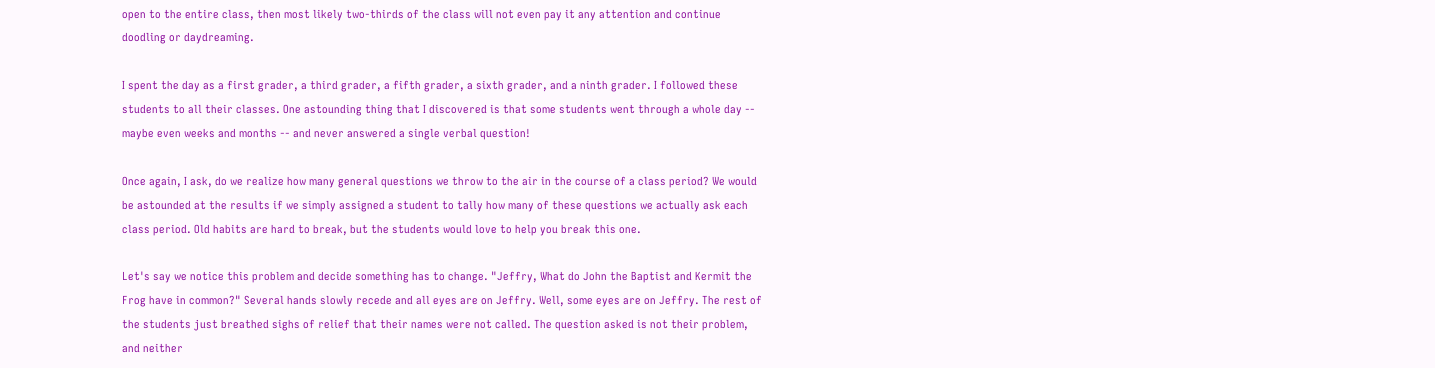open to the entire class, then most likely two-thirds of the class will not even pay it any attention and continue doodling or daydreaming.

I spent the day as a first grader, a third grader, a fifth grader, a sixth grader, and a ninth grader. I followed these students to all their classes. One astounding thing that I discovered is that some students went through a whole day -- maybe even weeks and months -- and never answered a single verbal question!

Once again, I ask, do we realize how many general questions we throw to the air in the course of a class period? We would be astounded at the results if we simply assigned a student to tally how many of these questions we actually ask each class period. Old habits are hard to break, but the students would love to help you break this one.

Let's say we notice this problem and decide something has to change. "Jeffry, What do John the Baptist and Kermit the Frog have in common?" Several hands slowly recede and all eyes are on Jeffry. Well, some eyes are on Jeffry. The rest of the students just breathed sighs of relief that their names were not called. The question asked is not their problem, and neither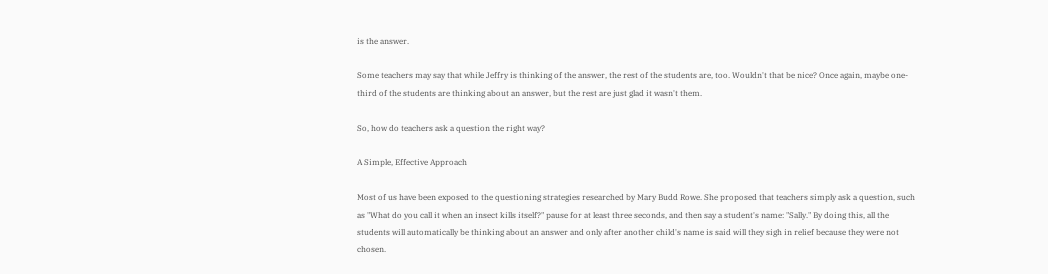is the answer.

Some teachers may say that while Jeffry is thinking of the answer, the rest of the students are, too. Wouldn't that be nice? Once again, maybe one-third of the students are thinking about an answer, but the rest are just glad it wasn't them.

So, how do teachers ask a question the right way?

A Simple, Effective Approach

Most of us have been exposed to the questioning strategies researched by Mary Budd Rowe. She proposed that teachers simply ask a question, such as "What do you call it when an insect kills itself?" pause for at least three seconds, and then say a student's name: "Sally." By doing this, all the students will automatically be thinking about an answer and only after another child's name is said will they sigh in relief because they were not chosen.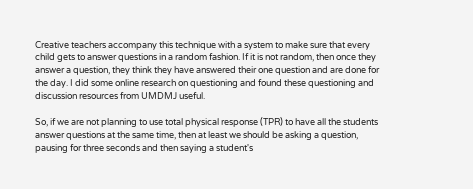Creative teachers accompany this technique with a system to make sure that every child gets to answer questions in a random fashion. If it is not random, then once they answer a question, they think they have answered their one question and are done for the day. I did some online research on questioning and found these questioning and discussion resources from UMDMJ useful.

So, if we are not planning to use total physical response (TPR) to have all the students answer questions at the same time, then at least we should be asking a question, pausing for three seconds and then saying a student's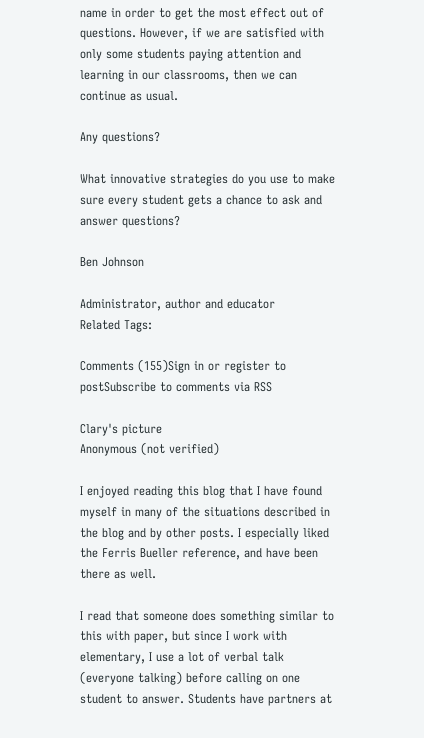name in order to get the most effect out of questions. However, if we are satisfied with only some students paying attention and learning in our classrooms, then we can continue as usual.

Any questions?

What innovative strategies do you use to make sure every student gets a chance to ask and answer questions?

Ben Johnson

Administrator, author and educator
Related Tags:

Comments (155)Sign in or register to postSubscribe to comments via RSS

Clary's picture
Anonymous (not verified)

I enjoyed reading this blog that I have found myself in many of the situations described in the blog and by other posts. I especially liked the Ferris Bueller reference, and have been there as well.

I read that someone does something similar to this with paper, but since I work with elementary, I use a lot of verbal talk (everyone talking) before calling on one student to answer. Students have partners at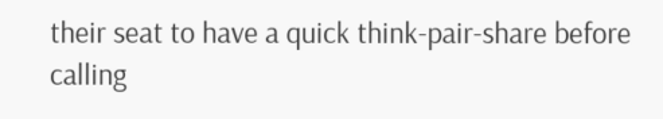their seat to have a quick think-pair-share before calling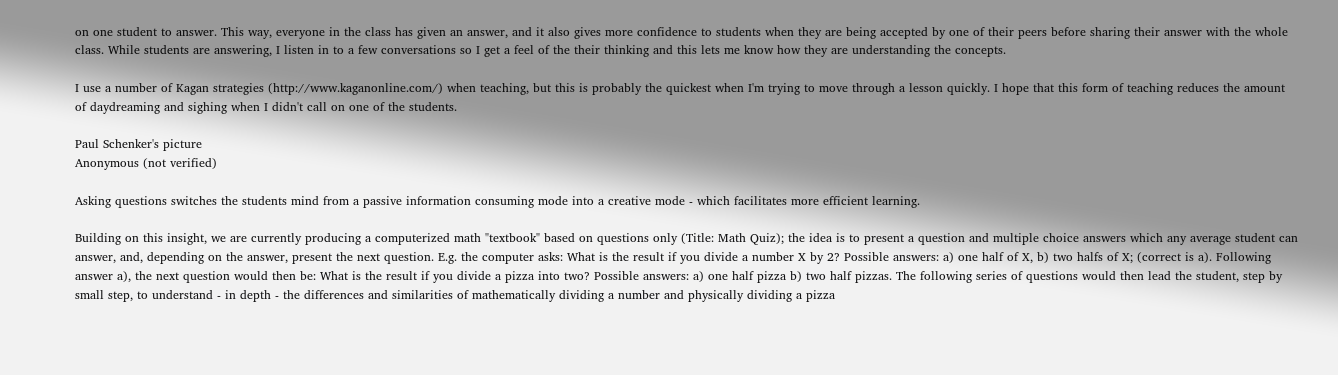on one student to answer. This way, everyone in the class has given an answer, and it also gives more confidence to students when they are being accepted by one of their peers before sharing their answer with the whole class. While students are answering, I listen in to a few conversations so I get a feel of the their thinking and this lets me know how they are understanding the concepts.

I use a number of Kagan strategies (http://www.kaganonline.com/) when teaching, but this is probably the quickest when I'm trying to move through a lesson quickly. I hope that this form of teaching reduces the amount of daydreaming and sighing when I didn't call on one of the students.

Paul Schenker's picture
Anonymous (not verified)

Asking questions switches the students mind from a passive information consuming mode into a creative mode - which facilitates more efficient learning.

Building on this insight, we are currently producing a computerized math "textbook" based on questions only (Title: Math Quiz); the idea is to present a question and multiple choice answers which any average student can answer, and, depending on the answer, present the next question. E.g. the computer asks: What is the result if you divide a number X by 2? Possible answers: a) one half of X, b) two halfs of X; (correct is a). Following answer a), the next question would then be: What is the result if you divide a pizza into two? Possible answers: a) one half pizza b) two half pizzas. The following series of questions would then lead the student, step by small step, to understand - in depth - the differences and similarities of mathematically dividing a number and physically dividing a pizza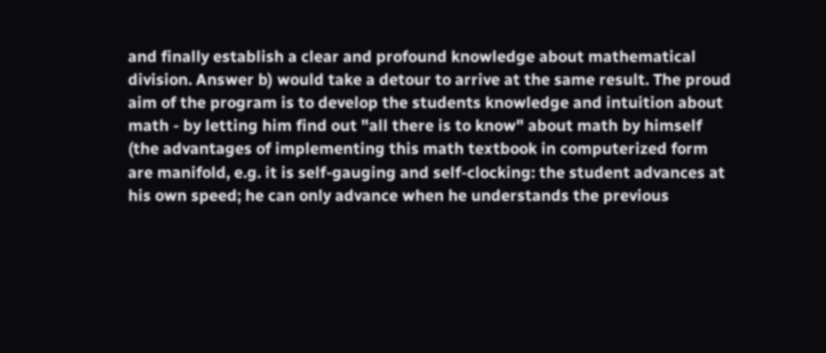and finally establish a clear and profound knowledge about mathematical division. Answer b) would take a detour to arrive at the same result. The proud aim of the program is to develop the students knowledge and intuition about math - by letting him find out "all there is to know" about math by himself (the advantages of implementing this math textbook in computerized form are manifold, e.g. it is self-gauging and self-clocking: the student advances at his own speed; he can only advance when he understands the previous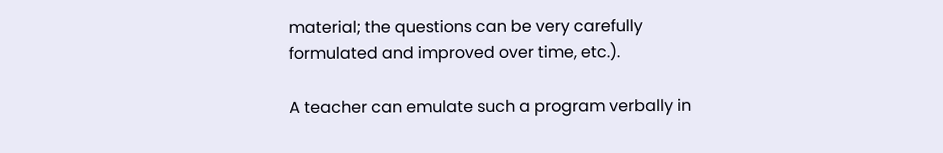material; the questions can be very carefully formulated and improved over time, etc.).

A teacher can emulate such a program verbally in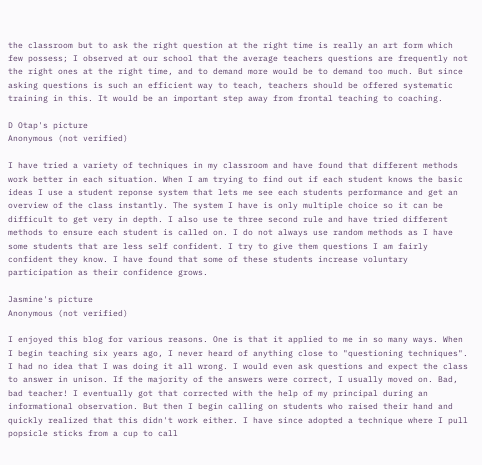the classroom but to ask the right question at the right time is really an art form which few possess; I observed at our school that the average teachers questions are frequently not the right ones at the right time, and to demand more would be to demand too much. But since asking questions is such an efficient way to teach, teachers should be offered systematic training in this. It would be an important step away from frontal teaching to coaching.

D Otap's picture
Anonymous (not verified)

I have tried a variety of techniques in my classroom and have found that different methods work better in each situation. When I am trying to find out if each student knows the basic ideas I use a student reponse system that lets me see each students performance and get an overview of the class instantly. The system I have is only multiple choice so it can be difficult to get very in depth. I also use te three second rule and have tried different methods to ensure each student is called on. I do not always use random methods as I have some students that are less self confident. I try to give them questions I am fairly confident they know. I have found that some of these students increase voluntary participation as their confidence grows.

Jasmine's picture
Anonymous (not verified)

I enjoyed this blog for various reasons. One is that it applied to me in so many ways. When I begin teaching six years ago, I never heard of anything close to "questioning techniques". I had no idea that I was doing it all wrong. I would even ask questions and expect the class to answer in unison. If the majority of the answers were correct, I usually moved on. Bad, bad teacher! I eventually got that corrected with the help of my principal during an informational observation. But then I begin calling on students who raised their hand and quickly realized that this didn't work either. I have since adopted a technique where I pull popsicle sticks from a cup to call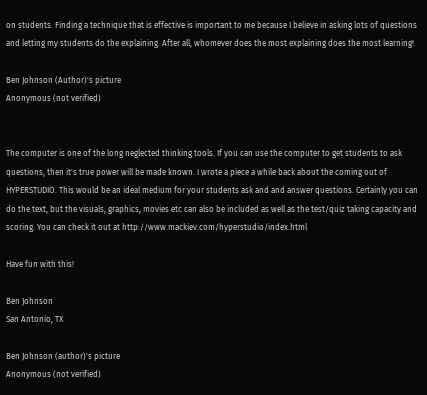on students. Finding a technique that is effective is important to me because I believe in asking lots of questions and letting my students do the explaining. After all, whomever does the most explaining does the most learning!

Ben Johnson (Author)'s picture
Anonymous (not verified)


The computer is one of the long neglected thinking tools. If you can use the computer to get students to ask questions, then it's true power will be made known. I wrote a piece a while back about the coming out of HYPERSTUDIO. This would be an ideal medium for your students ask and and answer questions. Certainly you can do the text, but the visuals, graphics, movies etc can also be included as well as the test/quiz taking capacity and scoring. You can check it out at http://www.mackiev.com/hyperstudio/index.html

Have fun with this!

Ben Johnson
San Antonio, TX

Ben Johnson (author)'s picture
Anonymous (not verified)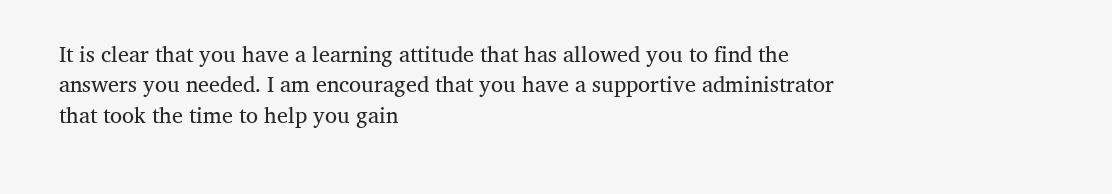It is clear that you have a learning attitude that has allowed you to find the answers you needed. I am encouraged that you have a supportive administrator that took the time to help you gain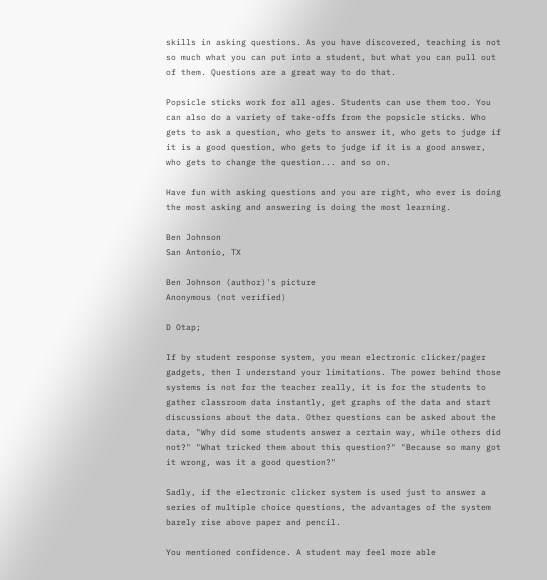skills in asking questions. As you have discovered, teaching is not so much what you can put into a student, but what you can pull out of them. Questions are a great way to do that.

Popsicle sticks work for all ages. Students can use them too. You can also do a variety of take-offs from the popsicle sticks. Who gets to ask a question, who gets to answer it, who gets to judge if it is a good question, who gets to judge if it is a good answer, who gets to change the question... and so on.

Have fun with asking questions and you are right, who ever is doing the most asking and answering is doing the most learning.

Ben Johnson
San Antonio, TX

Ben Johnson (author)'s picture
Anonymous (not verified)

D Otap;

If by student response system, you mean electronic clicker/pager gadgets, then I understand your limitations. The power behind those systems is not for the teacher really, it is for the students to gather classroom data instantly, get graphs of the data and start discussions about the data. Other questions can be asked about the data, "Why did some students answer a certain way, while others did not?" "What tricked them about this question?" "Because so many got it wrong, was it a good question?"

Sadly, if the electronic clicker system is used just to answer a series of multiple choice questions, the advantages of the system barely rise above paper and pencil.

You mentioned confidence. A student may feel more able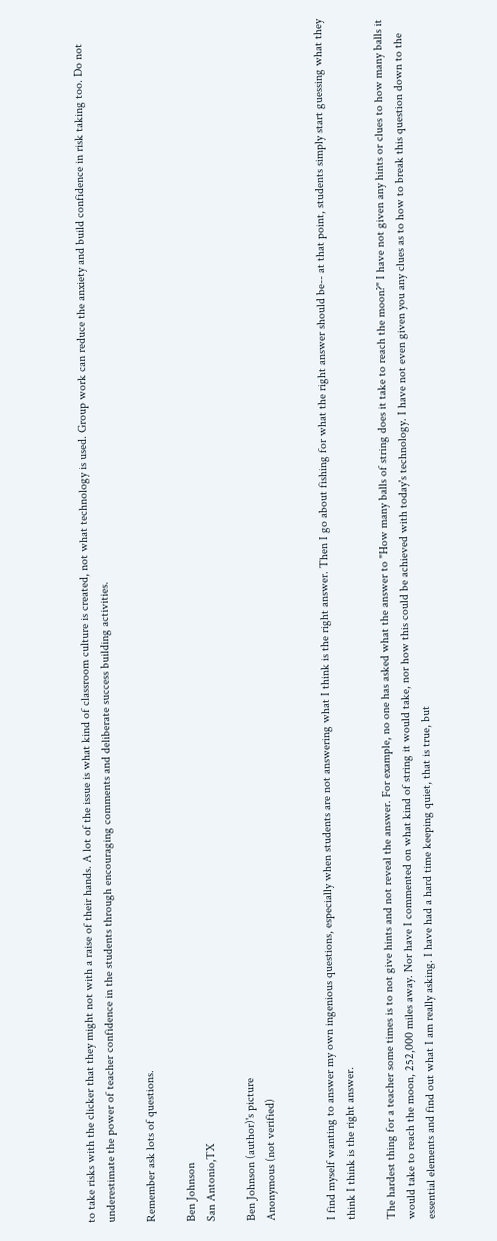to take risks with the clicker that they might not with a raise of their hands. A lot of the issue is what kind of classroom culture is created, not what technology is used. Group work can reduce the anxiety and build confidence in risk taking too. Do not underestimate the power of teacher confidence in the students through encouraging comments and deliberate success building activities.

Remember ask lots of questions.

Ben Johnson
San Antonio,TX

Ben Johnson (author)'s picture
Anonymous (not verified)


I find myself wanting to answer my own ingenious questions, especially when students are not answering what I think is the right answer. Then I go about fishing for what the right answer should be-- at that point, students simply start guessing what they think I think is the right answer.

The hardest thing for a teacher some times is to not give hints and not reveal the answer. For example, no one has asked what the answer to "How many balls of string does it take to reach the moon?" I have not given any hints or clues to how many balls it would take to reach the moon, 252,000 miles away. Nor have I commented on what kind of string it would take, nor how this could be achieved with today's technology. I have not even given you any clues as to how to break this question down to the essential elements and find out what I am really asking. I have had a hard time keeping quiet, that is true, but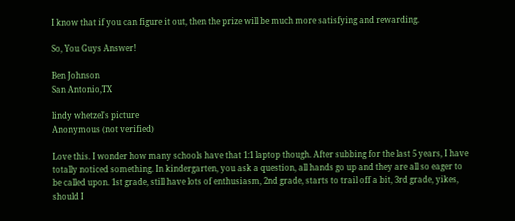I know that if you can figure it out, then the prize will be much more satisfying and rewarding.

So, You Guys Answer!

Ben Johnson
San Antonio,TX

lindy whetzel's picture
Anonymous (not verified)

Love this. I wonder how many schools have that 1:1 laptop though. After subbing for the last 5 years, I have totally noticed something. In kindergarten, you ask a question, all hands go up and they are all so eager to be called upon. 1st grade, still have lots of enthusiasm, 2nd grade, starts to trail off a bit, 3rd grade, yikes, should I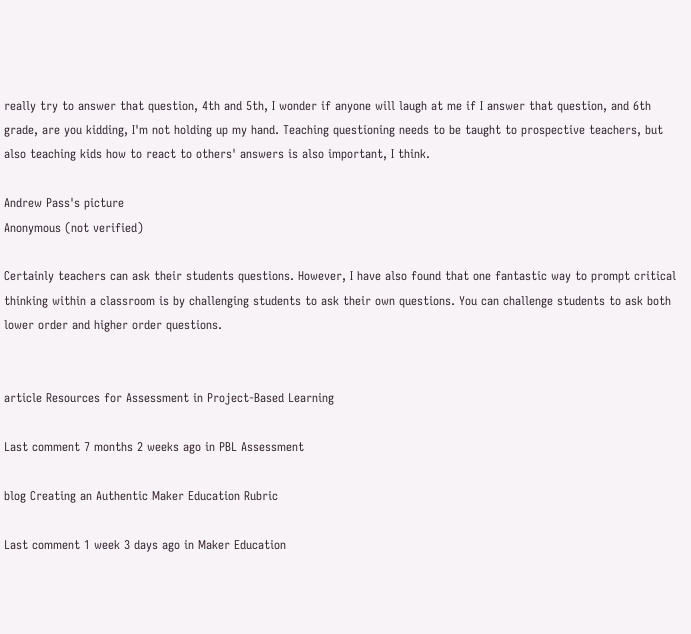really try to answer that question, 4th and 5th, I wonder if anyone will laugh at me if I answer that question, and 6th grade, are you kidding, I'm not holding up my hand. Teaching questioning needs to be taught to prospective teachers, but also teaching kids how to react to others' answers is also important, I think.

Andrew Pass's picture
Anonymous (not verified)

Certainly teachers can ask their students questions. However, I have also found that one fantastic way to prompt critical thinking within a classroom is by challenging students to ask their own questions. You can challenge students to ask both lower order and higher order questions.


article Resources for Assessment in Project-Based Learning

Last comment 7 months 2 weeks ago in PBL Assessment

blog Creating an Authentic Maker Education Rubric

Last comment 1 week 3 days ago in Maker Education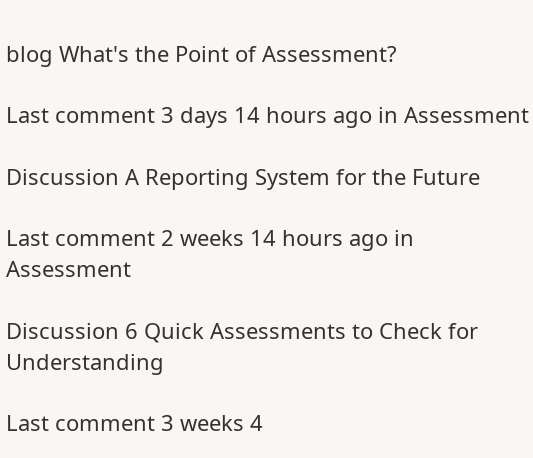blog What's the Point of Assessment?

Last comment 3 days 14 hours ago in Assessment

Discussion A Reporting System for the Future

Last comment 2 weeks 14 hours ago in Assessment

Discussion 6 Quick Assessments to Check for Understanding

Last comment 3 weeks 4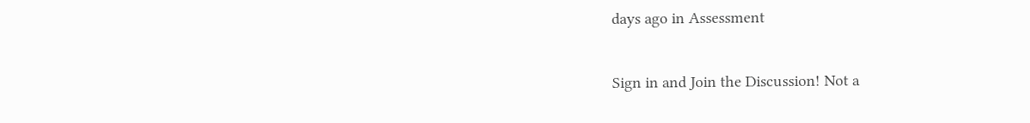days ago in Assessment

Sign in and Join the Discussion! Not a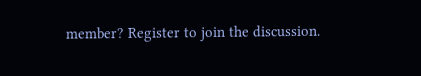member? Register to join the discussion.